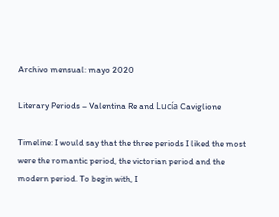Archivo mensual: mayo 2020

Literary Periods – Valentina Re and Lucía Caviglione

Timeline: I would say that the three periods I liked the most were the romantic period, the victorian period and the modern period. To begin with, I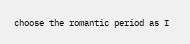choose the romantic period as I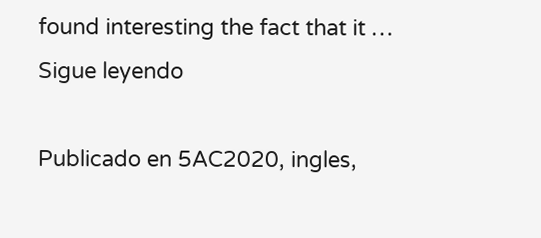found interesting the fact that it … Sigue leyendo

Publicado en 5AC2020, ingles,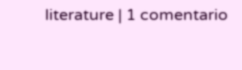literature | 1 comentario